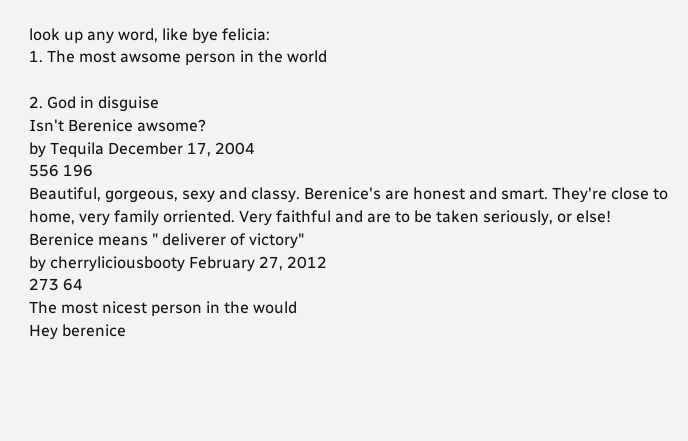look up any word, like bye felicia:
1. The most awsome person in the world

2. God in disguise
Isn't Berenice awsome?
by Tequila December 17, 2004
556 196
Beautiful, gorgeous, sexy and classy. Berenice's are honest and smart. They're close to home, very family orriented. Very faithful and are to be taken seriously, or else!
Berenice means " deliverer of victory"
by cherryliciousbooty February 27, 2012
273 64
The most nicest person in the would
Hey berenice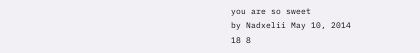you are so sweet
by Nadxelii May 10, 2014
18 8